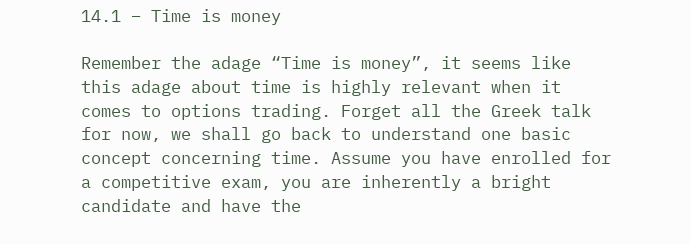14.1 – Time is money

Remember the adage “Time is money”, it seems like this adage about time is highly relevant when it comes to options trading. Forget all the Greek talk for now, we shall go back to understand one basic concept concerning time. Assume you have enrolled for a competitive exam, you are inherently a bright candidate and have the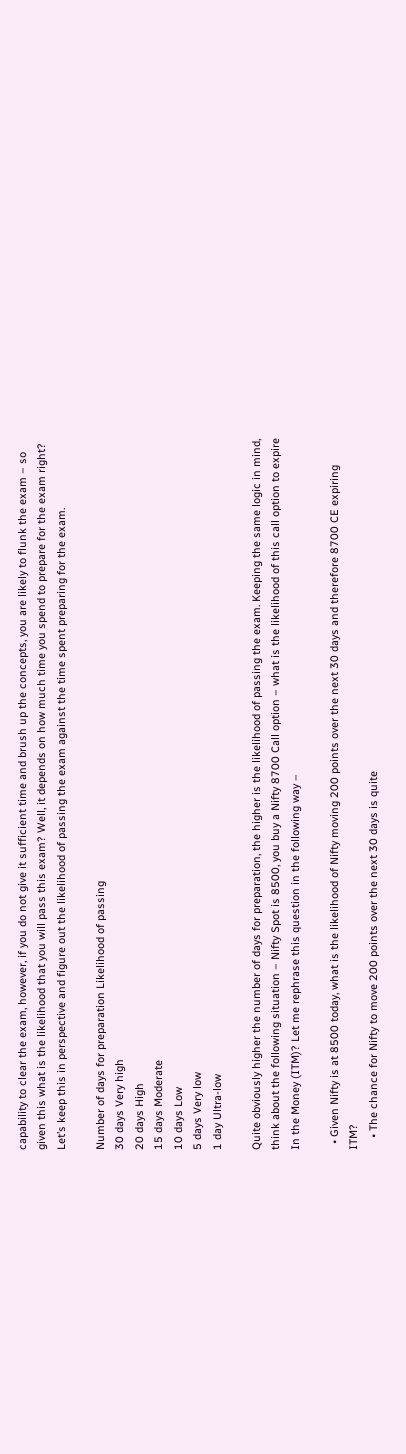capability to clear the exam, however, if you do not give it sufficient time and brush up the concepts, you are likely to flunk the exam – so given this what is the likelihood that you will pass this exam? Well, it depends on how much time you spend to prepare for the exam right? Let’s keep this in perspective and figure out the likelihood of passing the exam against the time spent preparing for the exam.

Number of days for preparation Likelihood of passing
30 days Very high
20 days High
15 days Moderate
10 days Low
5 days Very low
1 day Ultra-low

Quite obviously higher the number of days for preparation, the higher is the likelihood of passing the exam. Keeping the same logic in mind, think about the following situation – Nifty Spot is 8500, you buy a Nifty 8700 Call option – what is the likelihood of this call option to expire In the Money (ITM)? Let me rephrase this question in the following way –

  • Given Nifty is at 8500 today, what is the likelihood of Nifty moving 200 points over the next 30 days and therefore 8700 CE expiring ITM?
    • The chance for Nifty to move 200 points over the next 30 days is quite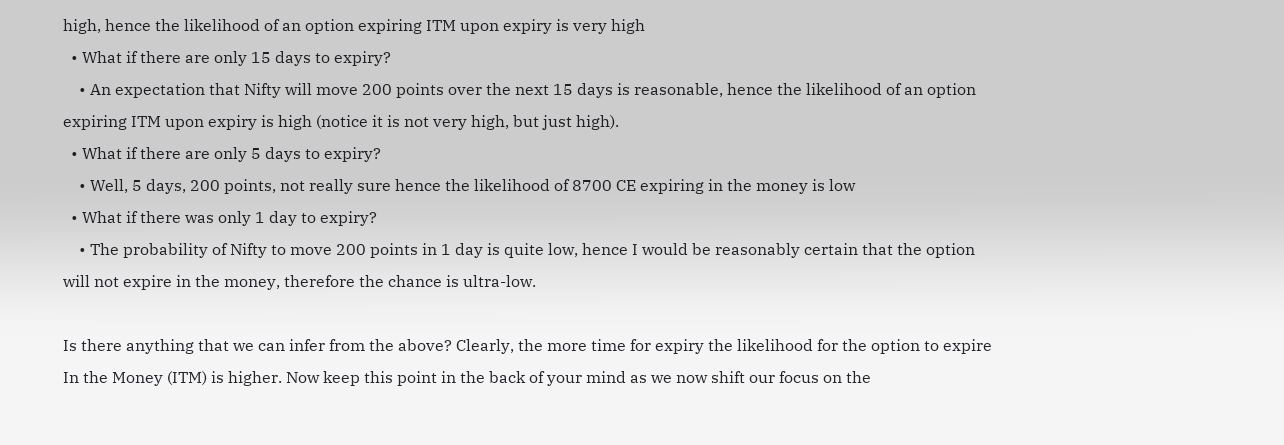high, hence the likelihood of an option expiring ITM upon expiry is very high
  • What if there are only 15 days to expiry?
    • An expectation that Nifty will move 200 points over the next 15 days is reasonable, hence the likelihood of an option expiring ITM upon expiry is high (notice it is not very high, but just high).
  • What if there are only 5 days to expiry?
    • Well, 5 days, 200 points, not really sure hence the likelihood of 8700 CE expiring in the money is low
  • What if there was only 1 day to expiry?
    • The probability of Nifty to move 200 points in 1 day is quite low, hence I would be reasonably certain that the option will not expire in the money, therefore the chance is ultra-low.

Is there anything that we can infer from the above? Clearly, the more time for expiry the likelihood for the option to expire In the Money (ITM) is higher. Now keep this point in the back of your mind as we now shift our focus on the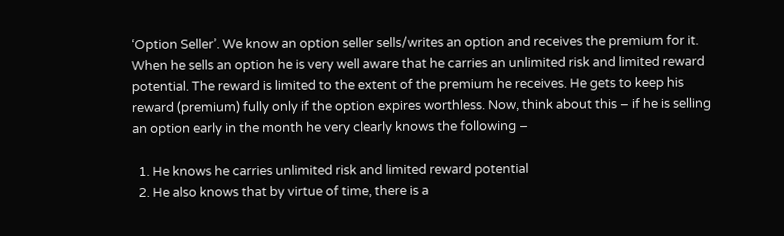‘Option Seller’. We know an option seller sells/writes an option and receives the premium for it. When he sells an option he is very well aware that he carries an unlimited risk and limited reward potential. The reward is limited to the extent of the premium he receives. He gets to keep his reward (premium) fully only if the option expires worthless. Now, think about this – if he is selling an option early in the month he very clearly knows the following –

  1. He knows he carries unlimited risk and limited reward potential
  2. He also knows that by virtue of time, there is a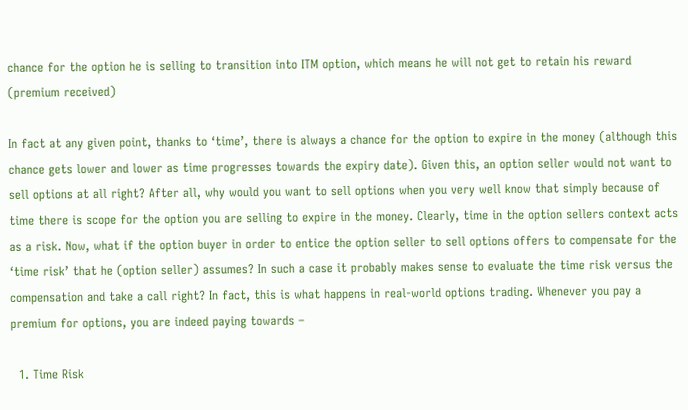chance for the option he is selling to transition into ITM option, which means he will not get to retain his reward (premium received)

In fact at any given point, thanks to ‘time’, there is always a chance for the option to expire in the money (although this chance gets lower and lower as time progresses towards the expiry date). Given this, an option seller would not want to sell options at all right? After all, why would you want to sell options when you very well know that simply because of time there is scope for the option you are selling to expire in the money. Clearly, time in the option sellers context acts as a risk. Now, what if the option buyer in order to entice the option seller to sell options offers to compensate for the ‘time risk’ that he (option seller) assumes? In such a case it probably makes sense to evaluate the time risk versus the compensation and take a call right? In fact, this is what happens in real-world options trading. Whenever you pay a premium for options, you are indeed paying towards –

  1. Time Risk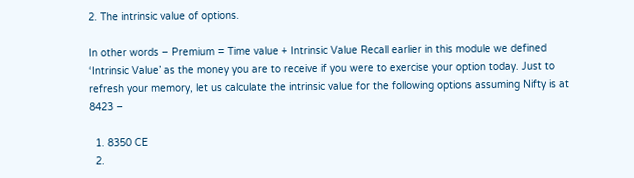2. The intrinsic value of options.

In other words – Premium = Time value + Intrinsic Value Recall earlier in this module we defined ‘Intrinsic Value’ as the money you are to receive if you were to exercise your option today. Just to refresh your memory, let us calculate the intrinsic value for the following options assuming Nifty is at 8423 –

  1. 8350 CE
  2.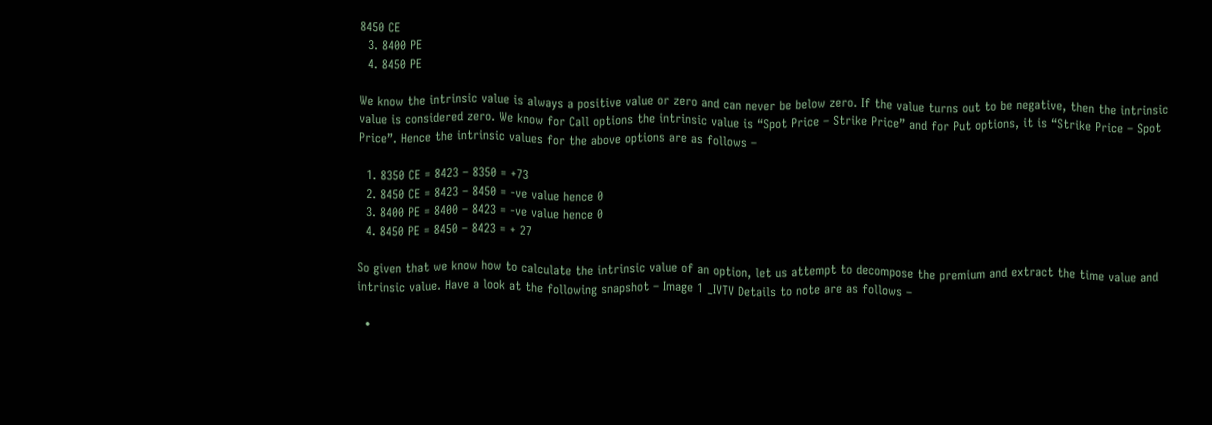8450 CE
  3. 8400 PE
  4. 8450 PE

We know the intrinsic value is always a positive value or zero and can never be below zero. If the value turns out to be negative, then the intrinsic value is considered zero. We know for Call options the intrinsic value is “Spot Price – Strike Price” and for Put options, it is “Strike Price – Spot Price”. Hence the intrinsic values for the above options are as follows –

  1. 8350 CE = 8423 – 8350 = +73
  2. 8450 CE = 8423 – 8450 = -ve value hence 0
  3. 8400 PE = 8400 – 8423 = -ve value hence 0
  4. 8450 PE = 8450 – 8423 = + 27

So given that we know how to calculate the intrinsic value of an option, let us attempt to decompose the premium and extract the time value and intrinsic value. Have a look at the following snapshot – Image 1 _IVTV Details to note are as follows –

  •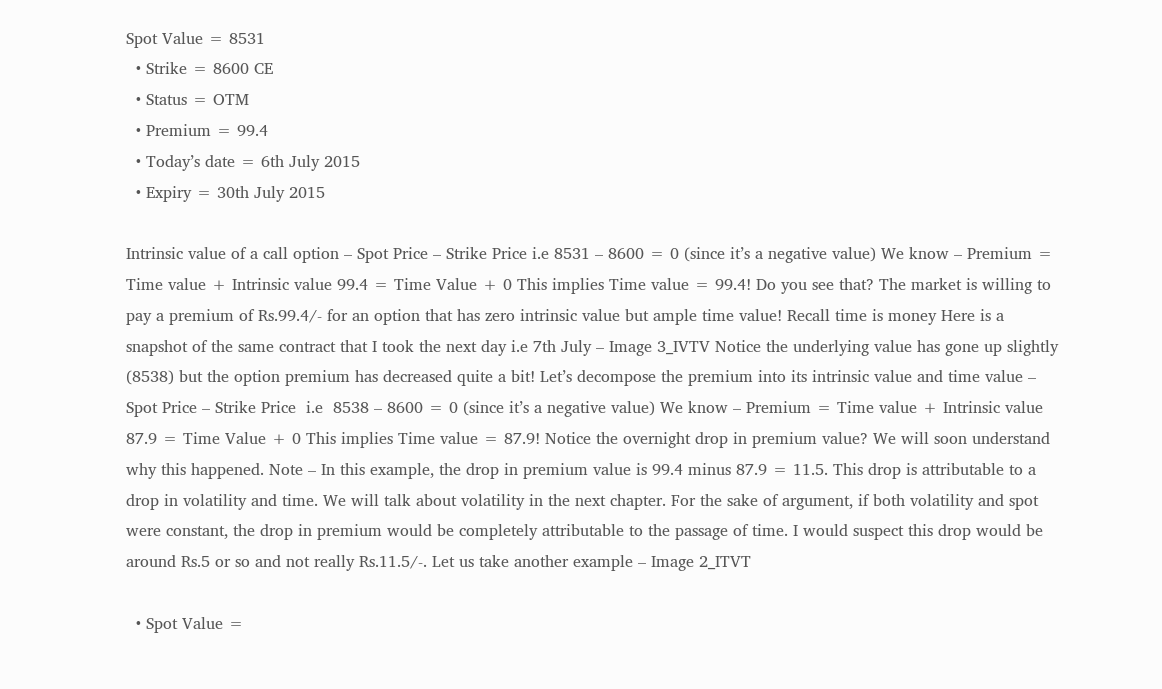Spot Value = 8531
  • Strike = 8600 CE
  • Status = OTM
  • Premium = 99.4
  • Today’s date = 6th July 2015
  • Expiry = 30th July 2015

Intrinsic value of a call option – Spot Price – Strike Price i.e 8531 – 8600 = 0 (since it’s a negative value) We know – Premium = Time value + Intrinsic value 99.4 = Time Value + 0 This implies Time value = 99.4! Do you see that? The market is willing to pay a premium of Rs.99.4/- for an option that has zero intrinsic value but ample time value! Recall time is money Here is a snapshot of the same contract that I took the next day i.e 7th July – Image 3_IVTV Notice the underlying value has gone up slightly (8538) but the option premium has decreased quite a bit! Let’s decompose the premium into its intrinsic value and time value – Spot Price – Strike Price  i.e  8538 – 8600 = 0 (since it’s a negative value) We know – Premium = Time value + Intrinsic value 87.9 = Time Value + 0 This implies Time value = 87.9! Notice the overnight drop in premium value? We will soon understand why this happened. Note – In this example, the drop in premium value is 99.4 minus 87.9 = 11.5. This drop is attributable to a drop in volatility and time. We will talk about volatility in the next chapter. For the sake of argument, if both volatility and spot were constant, the drop in premium would be completely attributable to the passage of time. I would suspect this drop would be around Rs.5 or so and not really Rs.11.5/-. Let us take another example – Image 2_ITVT

  • Spot Value =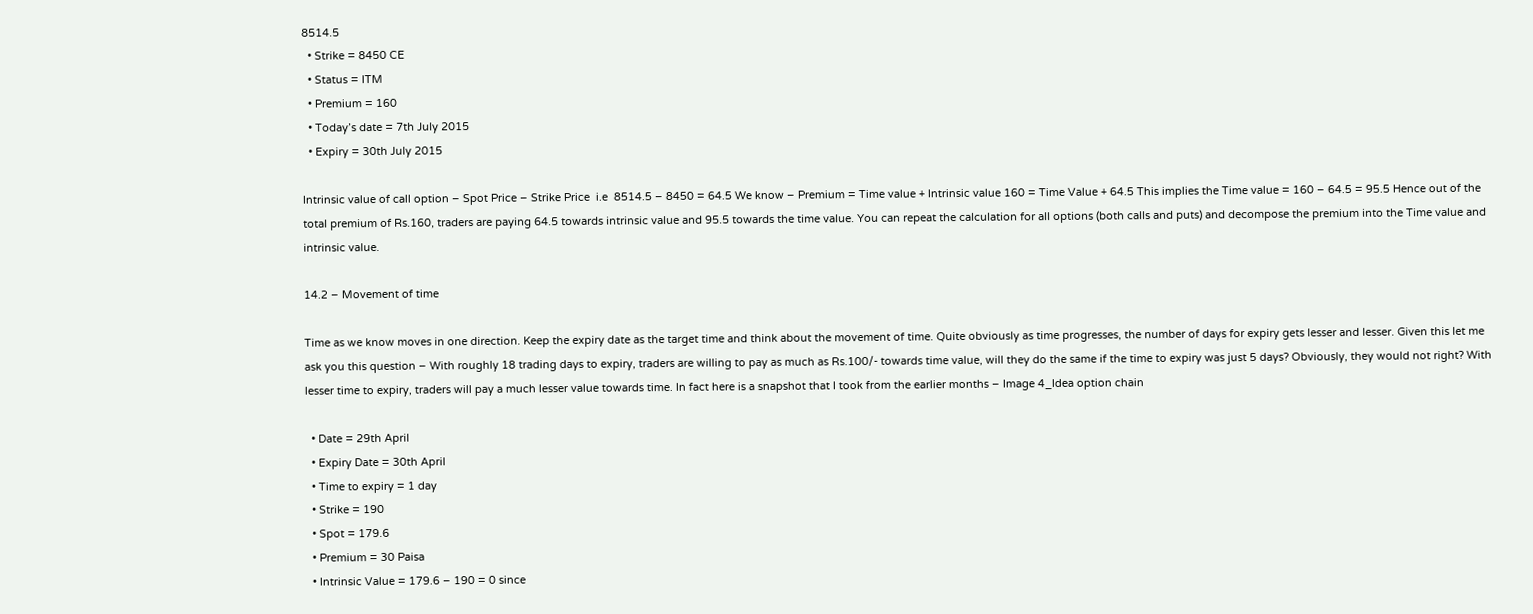8514.5
  • Strike = 8450 CE
  • Status = ITM
  • Premium = 160
  • Today’s date = 7th July 2015
  • Expiry = 30th July 2015

Intrinsic value of call option – Spot Price – Strike Price  i.e  8514.5 – 8450 = 64.5 We know – Premium = Time value + Intrinsic value 160 = Time Value + 64.5 This implies the Time value = 160 – 64.5 = 95.5 Hence out of the total premium of Rs.160, traders are paying 64.5 towards intrinsic value and 95.5 towards the time value. You can repeat the calculation for all options (both calls and puts) and decompose the premium into the Time value and intrinsic value.

14.2 – Movement of time

Time as we know moves in one direction. Keep the expiry date as the target time and think about the movement of time. Quite obviously as time progresses, the number of days for expiry gets lesser and lesser. Given this let me ask you this question – With roughly 18 trading days to expiry, traders are willing to pay as much as Rs.100/- towards time value, will they do the same if the time to expiry was just 5 days? Obviously, they would not right? With lesser time to expiry, traders will pay a much lesser value towards time. In fact here is a snapshot that I took from the earlier months – Image 4_Idea option chain

  • Date = 29th April
  • Expiry Date = 30th April
  • Time to expiry = 1 day
  • Strike = 190
  • Spot = 179.6
  • Premium = 30 Paisa
  • Intrinsic Value = 179.6 – 190 = 0 since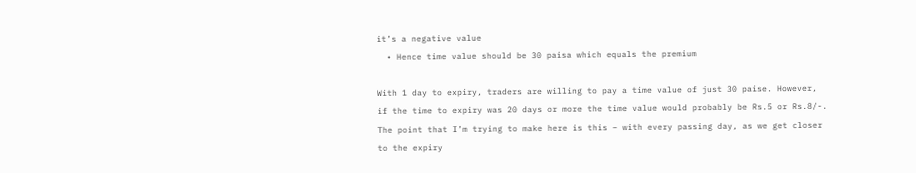it’s a negative value
  • Hence time value should be 30 paisa which equals the premium

With 1 day to expiry, traders are willing to pay a time value of just 30 paise. However, if the time to expiry was 20 days or more the time value would probably be Rs.5 or Rs.8/-. The point that I’m trying to make here is this – with every passing day, as we get closer to the expiry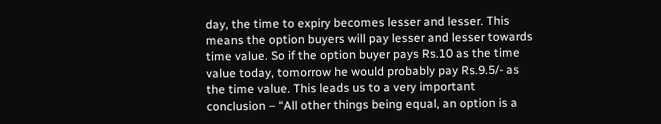day, the time to expiry becomes lesser and lesser. This means the option buyers will pay lesser and lesser towards time value. So if the option buyer pays Rs.10 as the time value today, tomorrow he would probably pay Rs.9.5/- as the time value. This leads us to a very important conclusion – “All other things being equal, an option is a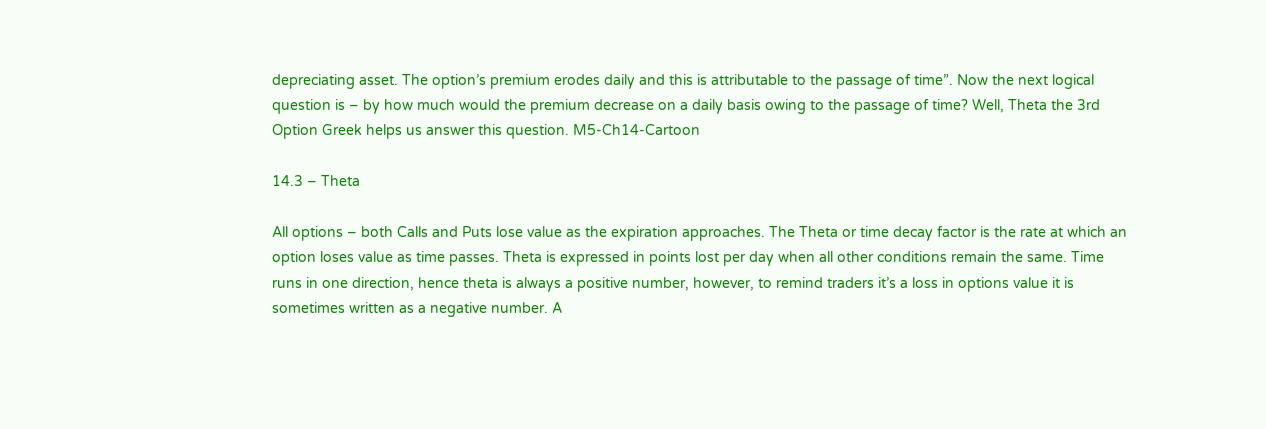depreciating asset. The option’s premium erodes daily and this is attributable to the passage of time”. Now the next logical question is – by how much would the premium decrease on a daily basis owing to the passage of time? Well, Theta the 3rd Option Greek helps us answer this question. M5-Ch14-Cartoon

14.3 – Theta

All options – both Calls and Puts lose value as the expiration approaches. The Theta or time decay factor is the rate at which an option loses value as time passes. Theta is expressed in points lost per day when all other conditions remain the same. Time runs in one direction, hence theta is always a positive number, however, to remind traders it’s a loss in options value it is sometimes written as a negative number. A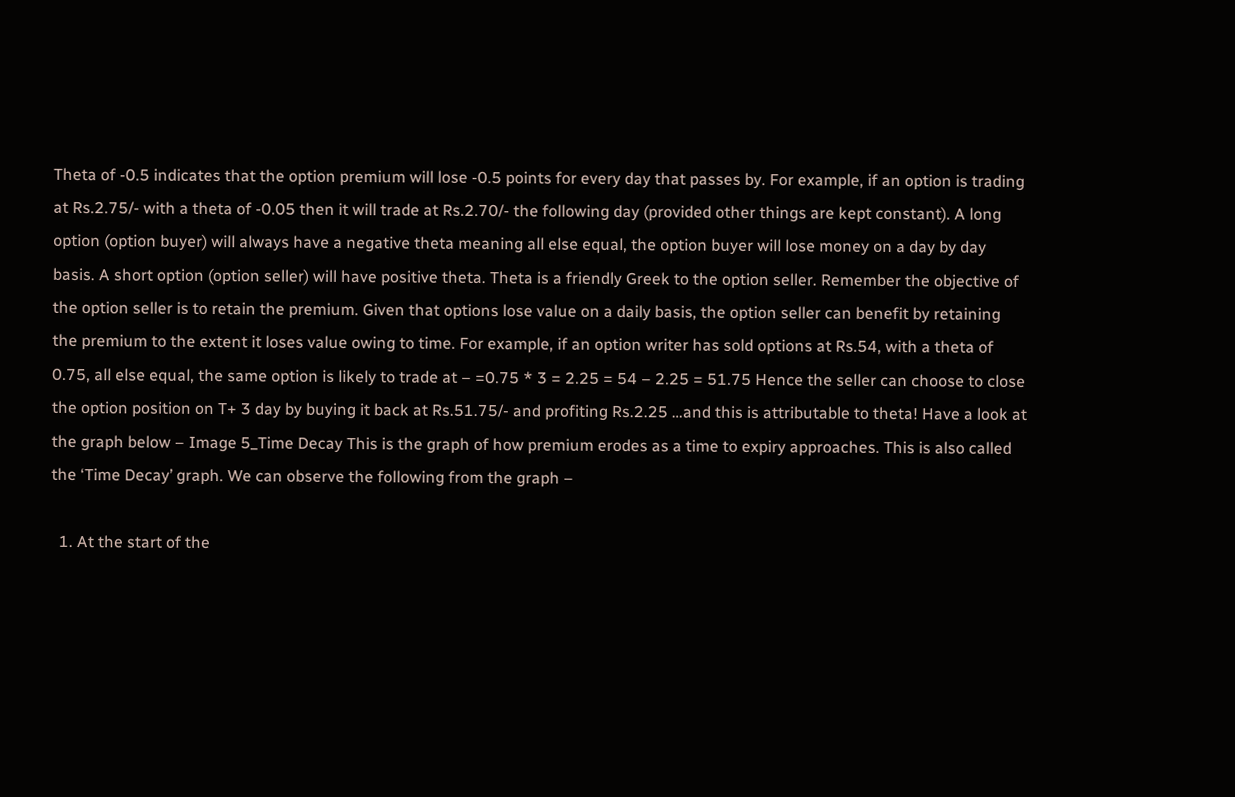Theta of -0.5 indicates that the option premium will lose -0.5 points for every day that passes by. For example, if an option is trading at Rs.2.75/- with a theta of -0.05 then it will trade at Rs.2.70/- the following day (provided other things are kept constant). A long option (option buyer) will always have a negative theta meaning all else equal, the option buyer will lose money on a day by day basis. A short option (option seller) will have positive theta. Theta is a friendly Greek to the option seller. Remember the objective of the option seller is to retain the premium. Given that options lose value on a daily basis, the option seller can benefit by retaining the premium to the extent it loses value owing to time. For example, if an option writer has sold options at Rs.54, with a theta of 0.75, all else equal, the same option is likely to trade at – =0.75 * 3 = 2.25 = 54 – 2.25 = 51.75 Hence the seller can choose to close the option position on T+ 3 day by buying it back at Rs.51.75/- and profiting Rs.2.25 …and this is attributable to theta! Have a look at the graph below – Image 5_Time Decay This is the graph of how premium erodes as a time to expiry approaches. This is also called the ‘Time Decay’ graph. We can observe the following from the graph –

  1. At the start of the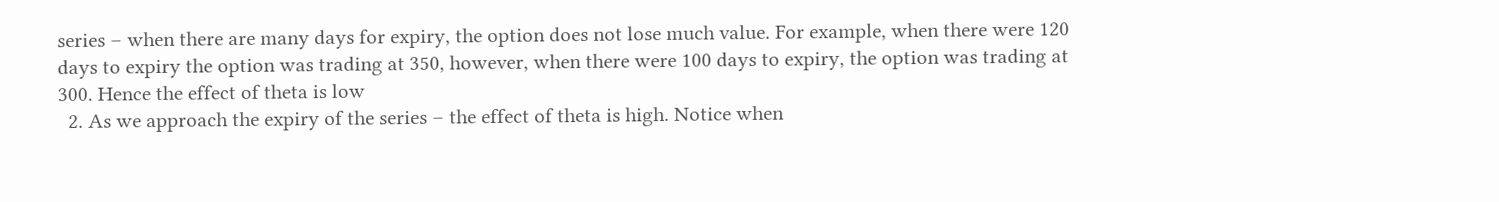series – when there are many days for expiry, the option does not lose much value. For example, when there were 120 days to expiry the option was trading at 350, however, when there were 100 days to expiry, the option was trading at 300. Hence the effect of theta is low
  2. As we approach the expiry of the series – the effect of theta is high. Notice when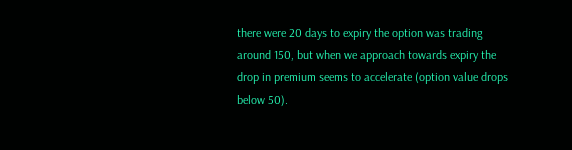there were 20 days to expiry the option was trading around 150, but when we approach towards expiry the drop in premium seems to accelerate (option value drops below 50).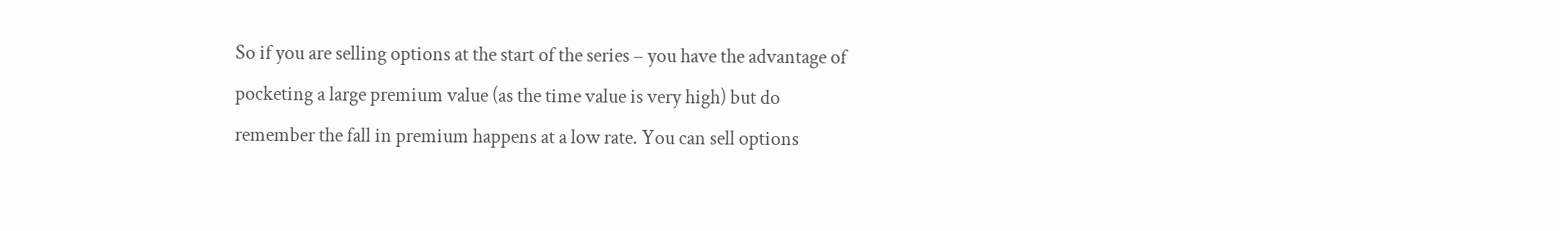So if you are selling options at the start of the series – you have the advantage of pocketing a large premium value (as the time value is very high) but do remember the fall in premium happens at a low rate. You can sell options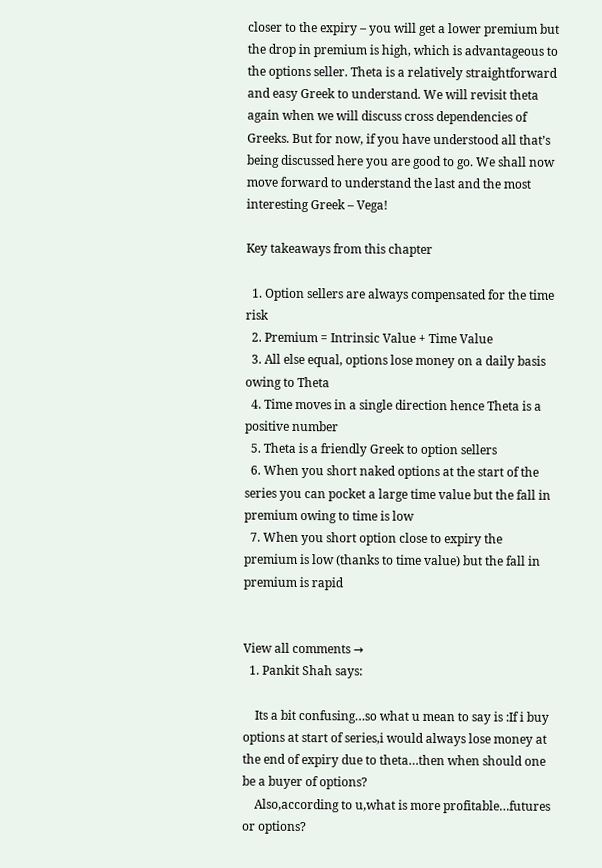closer to the expiry – you will get a lower premium but the drop in premium is high, which is advantageous to the options seller. Theta is a relatively straightforward and easy Greek to understand. We will revisit theta again when we will discuss cross dependencies of Greeks. But for now, if you have understood all that’s being discussed here you are good to go. We shall now move forward to understand the last and the most interesting Greek – Vega!

Key takeaways from this chapter

  1. Option sellers are always compensated for the time risk
  2. Premium = Intrinsic Value + Time Value
  3. All else equal, options lose money on a daily basis owing to Theta
  4. Time moves in a single direction hence Theta is a positive number
  5. Theta is a friendly Greek to option sellers
  6. When you short naked options at the start of the series you can pocket a large time value but the fall in premium owing to time is low
  7. When you short option close to expiry the premium is low (thanks to time value) but the fall in premium is rapid


View all comments →
  1. Pankit Shah says:

    Its a bit confusing…so what u mean to say is :If i buy options at start of series,i would always lose money at the end of expiry due to theta…then when should one be a buyer of options?
    Also,according to u,what is more profitable…futures or options?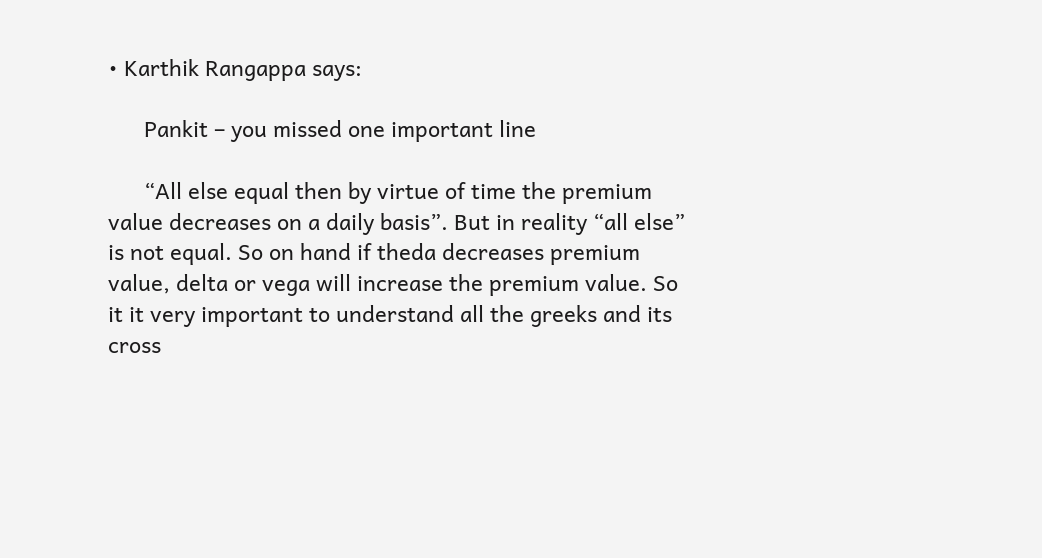• Karthik Rangappa says:

      Pankit – you missed one important line

      “All else equal then by virtue of time the premium value decreases on a daily basis”. But in reality “all else” is not equal. So on hand if theda decreases premium value, delta or vega will increase the premium value. So it it very important to understand all the greeks and its cross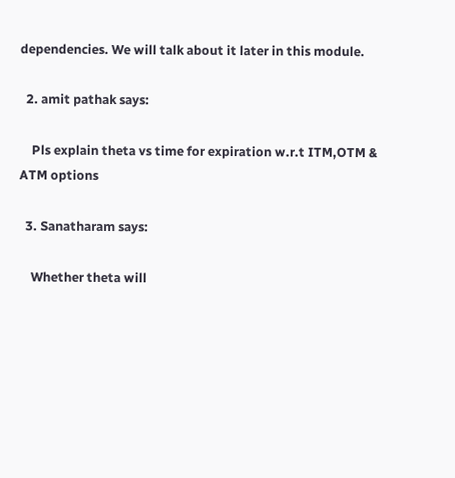dependencies. We will talk about it later in this module.

  2. amit pathak says:

    Pls explain theta vs time for expiration w.r.t ITM,OTM & ATM options

  3. Sanatharam says:

    Whether theta will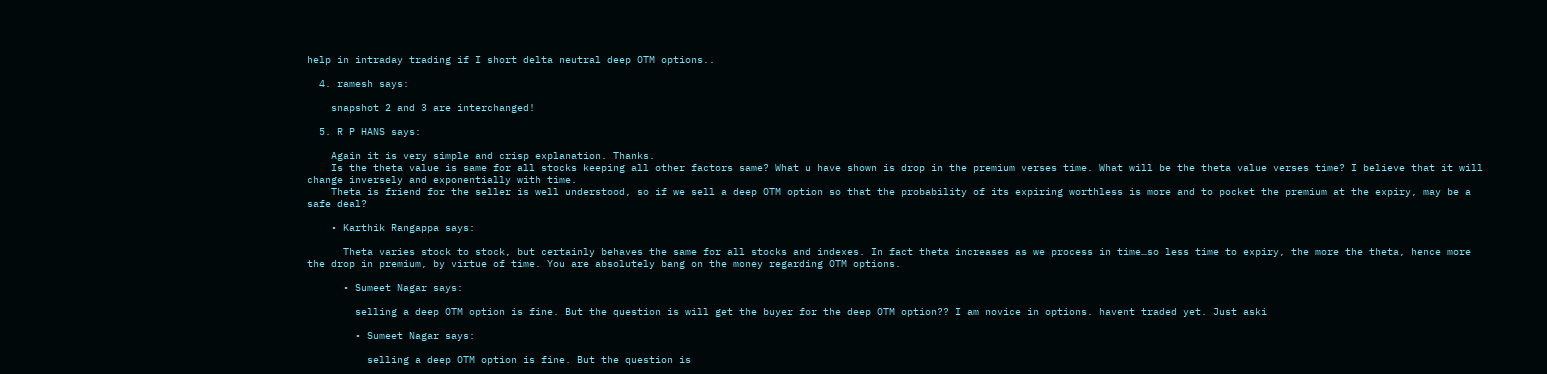help in intraday trading if I short delta neutral deep OTM options..

  4. ramesh says:

    snapshot 2 and 3 are interchanged!

  5. R P HANS says:

    Again it is very simple and crisp explanation. Thanks.
    Is the theta value is same for all stocks keeping all other factors same? What u have shown is drop in the premium verses time. What will be the theta value verses time? I believe that it will change inversely and exponentially with time.
    Theta is friend for the seller is well understood, so if we sell a deep OTM option so that the probability of its expiring worthless is more and to pocket the premium at the expiry, may be a safe deal?

    • Karthik Rangappa says:

      Theta varies stock to stock, but certainly behaves the same for all stocks and indexes. In fact theta increases as we process in time…so less time to expiry, the more the theta, hence more the drop in premium, by virtue of time. You are absolutely bang on the money regarding OTM options.

      • Sumeet Nagar says:

        selling a deep OTM option is fine. But the question is will get the buyer for the deep OTM option?? I am novice in options. havent traded yet. Just aski

        • Sumeet Nagar says:

          selling a deep OTM option is fine. But the question is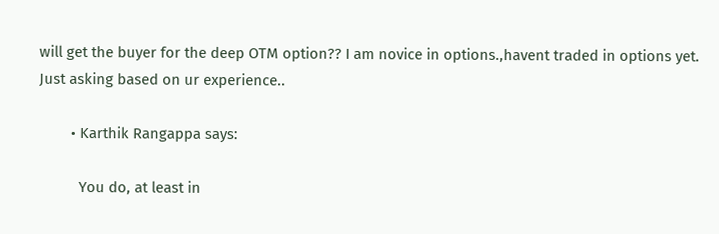will get the buyer for the deep OTM option?? I am novice in options.,havent traded in options yet. Just asking based on ur experience..

        • Karthik Rangappa says:

          You do, at least in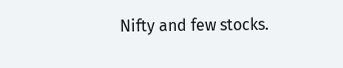Nifty and few stocks.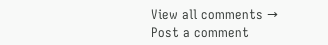View all comments →
Post a comment